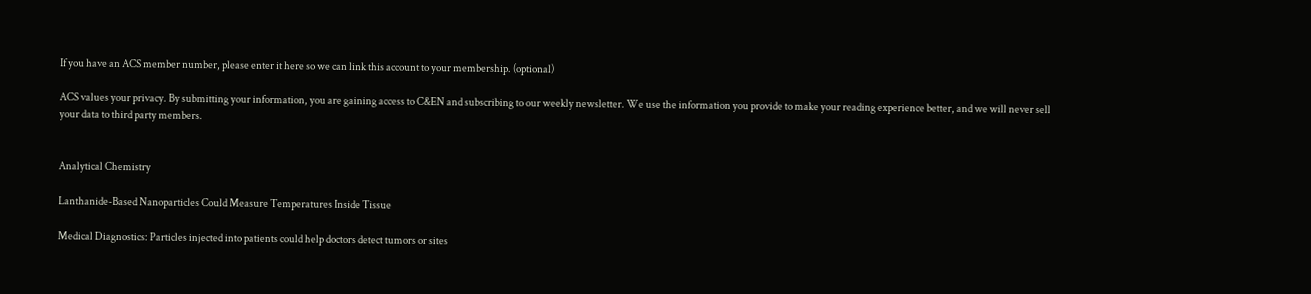If you have an ACS member number, please enter it here so we can link this account to your membership. (optional)

ACS values your privacy. By submitting your information, you are gaining access to C&EN and subscribing to our weekly newsletter. We use the information you provide to make your reading experience better, and we will never sell your data to third party members.


Analytical Chemistry

Lanthanide-Based Nanoparticles Could Measure Temperatures Inside Tissue

Medical Diagnostics: Particles injected into patients could help doctors detect tumors or sites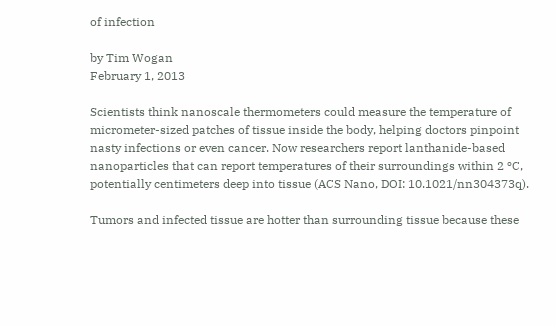of infection

by Tim Wogan
February 1, 2013

Scientists think nanoscale thermometers could measure the temperature of micrometer-sized patches of tissue inside the body, helping doctors pinpoint nasty infections or even cancer. Now researchers report lanthanide-based nanoparticles that can report temperatures of their surroundings within 2 ºC, potentially centimeters deep into tissue (ACS Nano, DOI: 10.1021/nn304373q).

Tumors and infected tissue are hotter than surrounding tissue because these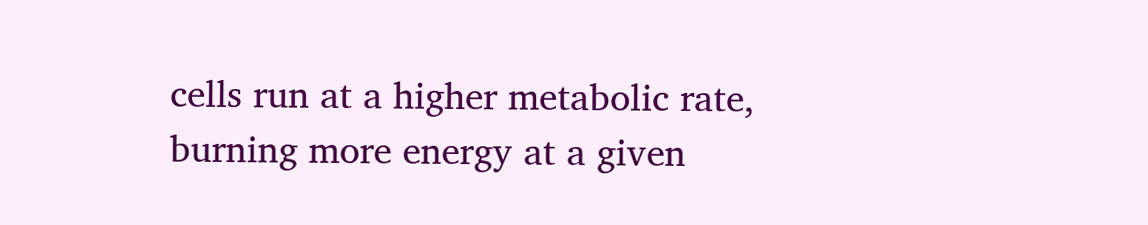cells run at a higher metabolic rate, burning more energy at a given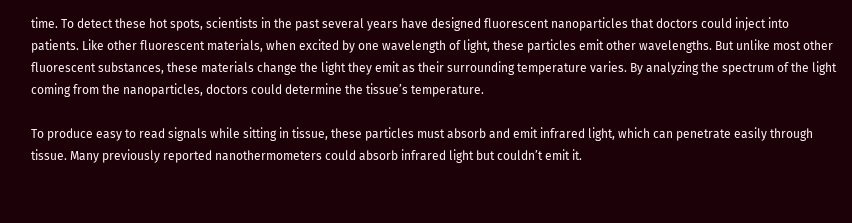time. To detect these hot spots, scientists in the past several years have designed fluorescent nanoparticles that doctors could inject into patients. Like other fluorescent materials, when excited by one wavelength of light, these particles emit other wavelengths. But unlike most other fluorescent substances, these materials change the light they emit as their surrounding temperature varies. By analyzing the spectrum of the light coming from the nanoparticles, doctors could determine the tissue’s temperature.

To produce easy to read signals while sitting in tissue, these particles must absorb and emit infrared light, which can penetrate easily through tissue. Many previously reported nanothermometers could absorb infrared light but couldn’t emit it.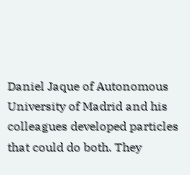Daniel Jaque of Autonomous University of Madrid and his colleagues developed particles that could do both. They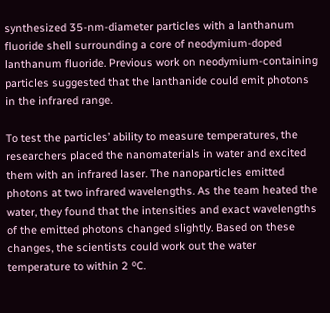synthesized 35-nm-diameter particles with a lanthanum fluoride shell surrounding a core of neodymium-doped lanthanum fluoride. Previous work on neodymium-containing particles suggested that the lanthanide could emit photons in the infrared range.

To test the particles’ ability to measure temperatures, the researchers placed the nanomaterials in water and excited them with an infrared laser. The nanoparticles emitted photons at two infrared wavelengths. As the team heated the water, they found that the intensities and exact wavelengths of the emitted photons changed slightly. Based on these changes, the scientists could work out the water temperature to within 2 ºC.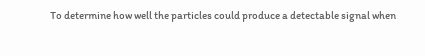To determine how well the particles could produce a detectable signal when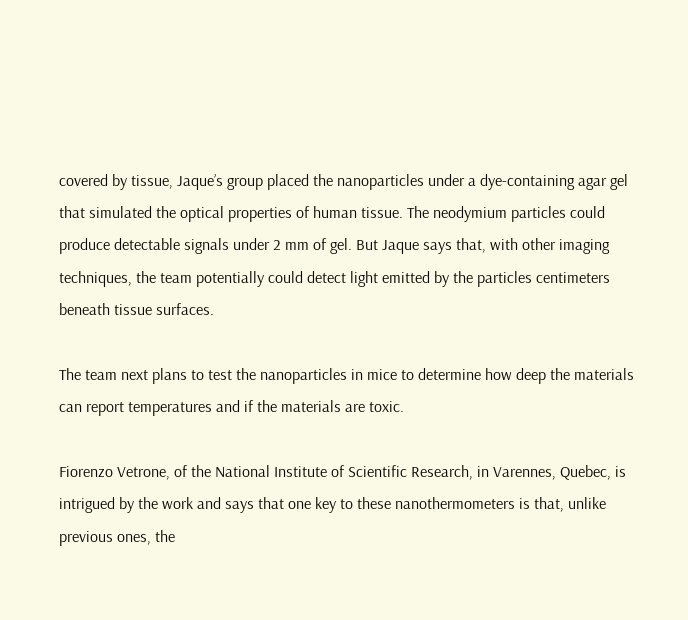covered by tissue, Jaque’s group placed the nanoparticles under a dye-containing agar gel that simulated the optical properties of human tissue. The neodymium particles could produce detectable signals under 2 mm of gel. But Jaque says that, with other imaging techniques, the team potentially could detect light emitted by the particles centimeters beneath tissue surfaces.

The team next plans to test the nanoparticles in mice to determine how deep the materials can report temperatures and if the materials are toxic.

Fiorenzo Vetrone, of the National Institute of Scientific Research, in Varennes, Quebec, is intrigued by the work and says that one key to these nanothermometers is that, unlike previous ones, the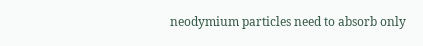neodymium particles need to absorb only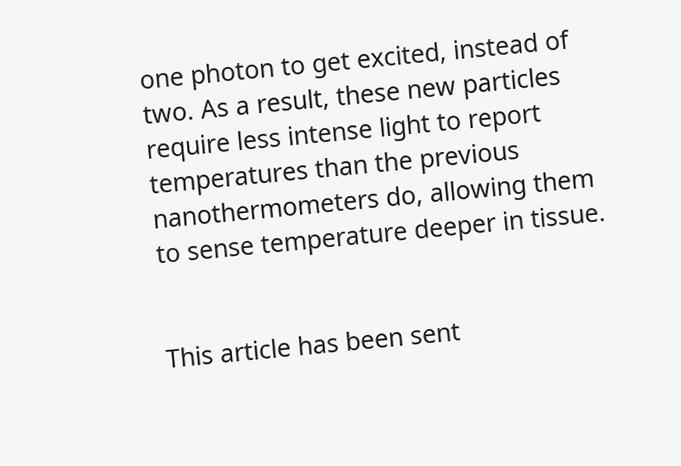one photon to get excited, instead of two. As a result, these new particles require less intense light to report temperatures than the previous nanothermometers do, allowing them to sense temperature deeper in tissue.


This article has been sent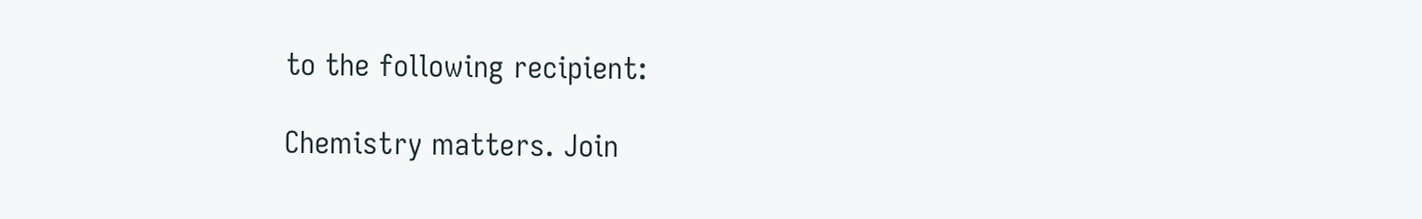to the following recipient:

Chemistry matters. Join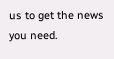us to get the news you need.